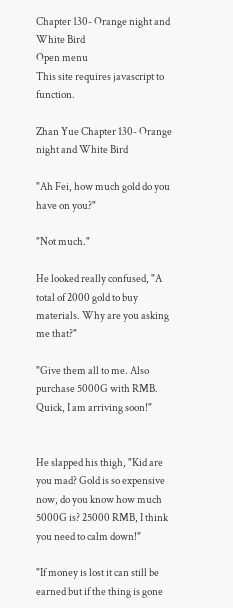Chapter 130- Orange night and White Bird
Open menu
This site requires javascript to function.

Zhan Yue Chapter 130- Orange night and White Bird

"Ah Fei, how much gold do you have on you?"

"Not much."

He looked really confused, "A total of 2000 gold to buy materials. Why are you asking me that?"

"Give them all to me. Also purchase 5000G with RMB. Quick, I am arriving soon!"


He slapped his thigh, "Kid are you mad? Gold is so expensive now, do you know how much 5000G is? 25000 RMB, I think you need to calm down!"

"If money is lost it can still be earned but if the thing is gone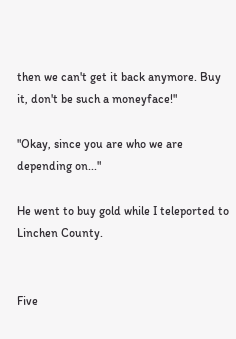then we can't get it back anymore. Buy it, don't be such a moneyface!"

"Okay, since you are who we are depending on..."

He went to buy gold while I teleported to Linchen County.


Five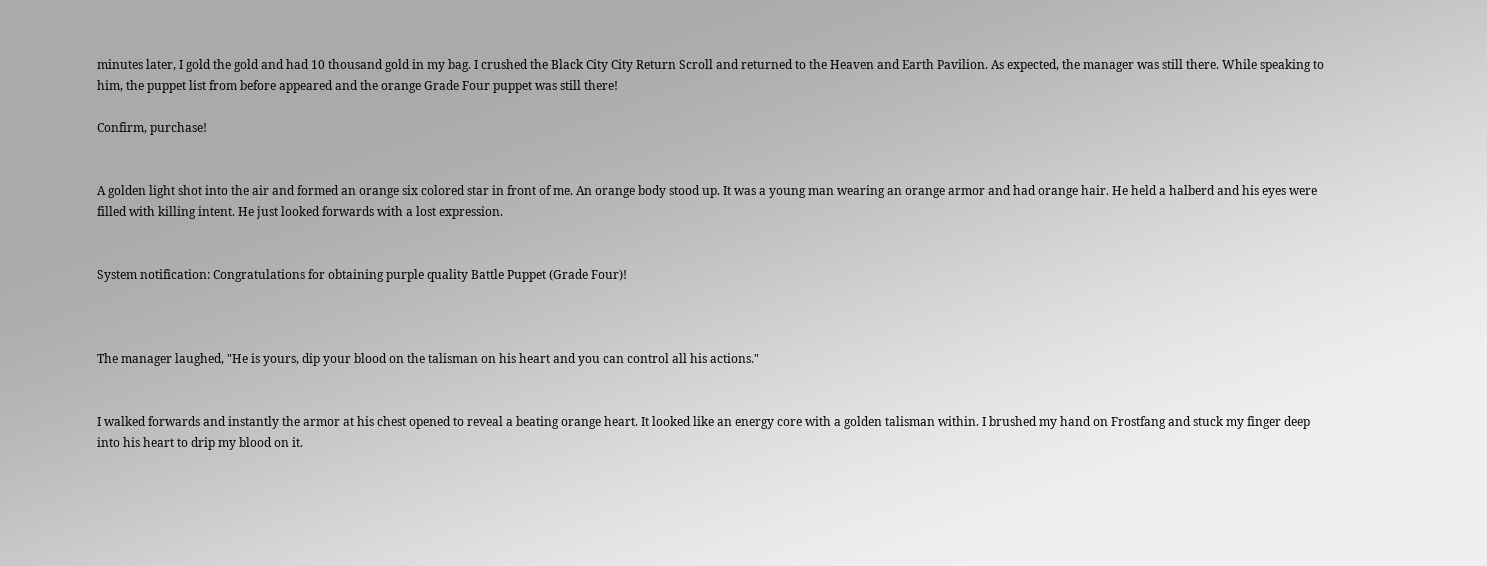minutes later, I gold the gold and had 10 thousand gold in my bag. I crushed the Black City City Return Scroll and returned to the Heaven and Earth Pavilion. As expected, the manager was still there. While speaking to him, the puppet list from before appeared and the orange Grade Four puppet was still there!

Confirm, purchase!


A golden light shot into the air and formed an orange six colored star in front of me. An orange body stood up. It was a young man wearing an orange armor and had orange hair. He held a halberd and his eyes were filled with killing intent. He just looked forwards with a lost expression.


System notification: Congratulations for obtaining purple quality Battle Puppet (Grade Four)!



The manager laughed, "He is yours, dip your blood on the talisman on his heart and you can control all his actions."


I walked forwards and instantly the armor at his chest opened to reveal a beating orange heart. It looked like an energy core with a golden talisman within. I brushed my hand on Frostfang and stuck my finger deep into his heart to drip my blood on it.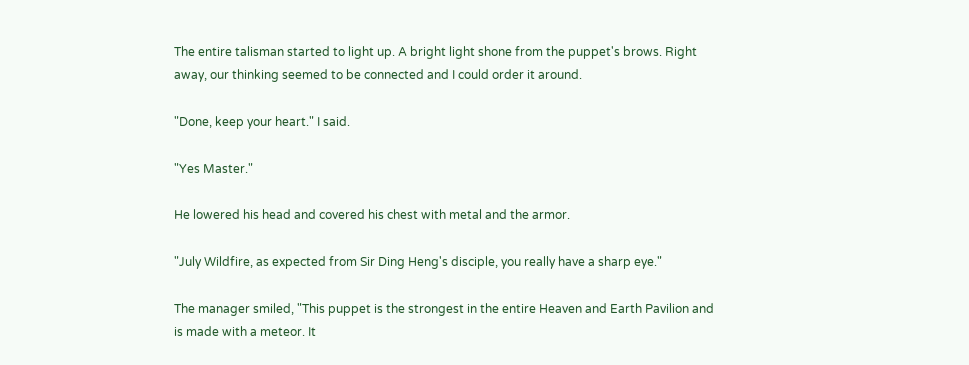The entire talisman started to light up. A bright light shone from the puppet's brows. Right away, our thinking seemed to be connected and I could order it around.

"Done, keep your heart." I said.

"Yes Master."

He lowered his head and covered his chest with metal and the armor.

"July Wildfire, as expected from Sir Ding Heng's disciple, you really have a sharp eye."

The manager smiled, "This puppet is the strongest in the entire Heaven and Earth Pavilion and is made with a meteor. It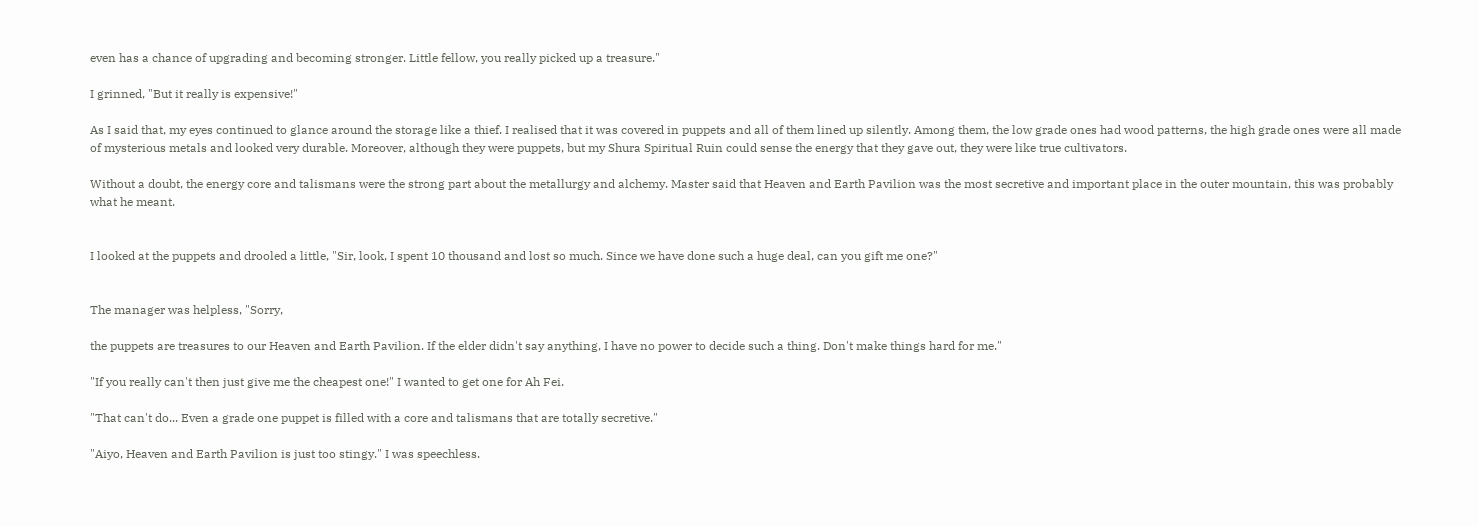even has a chance of upgrading and becoming stronger. Little fellow, you really picked up a treasure."

I grinned, "But it really is expensive!"

As I said that, my eyes continued to glance around the storage like a thief. I realised that it was covered in puppets and all of them lined up silently. Among them, the low grade ones had wood patterns, the high grade ones were all made of mysterious metals and looked very durable. Moreover, although they were puppets, but my Shura Spiritual Ruin could sense the energy that they gave out, they were like true cultivators.

Without a doubt, the energy core and talismans were the strong part about the metallurgy and alchemy. Master said that Heaven and Earth Pavilion was the most secretive and important place in the outer mountain, this was probably what he meant.


I looked at the puppets and drooled a little, "Sir, look, I spent 10 thousand and lost so much. Since we have done such a huge deal, can you gift me one?"


The manager was helpless, "Sorry,

the puppets are treasures to our Heaven and Earth Pavilion. If the elder didn't say anything, I have no power to decide such a thing. Don't make things hard for me."

"If you really can't then just give me the cheapest one!" I wanted to get one for Ah Fei.

"That can't do... Even a grade one puppet is filled with a core and talismans that are totally secretive."

"Aiyo, Heaven and Earth Pavilion is just too stingy." I was speechless.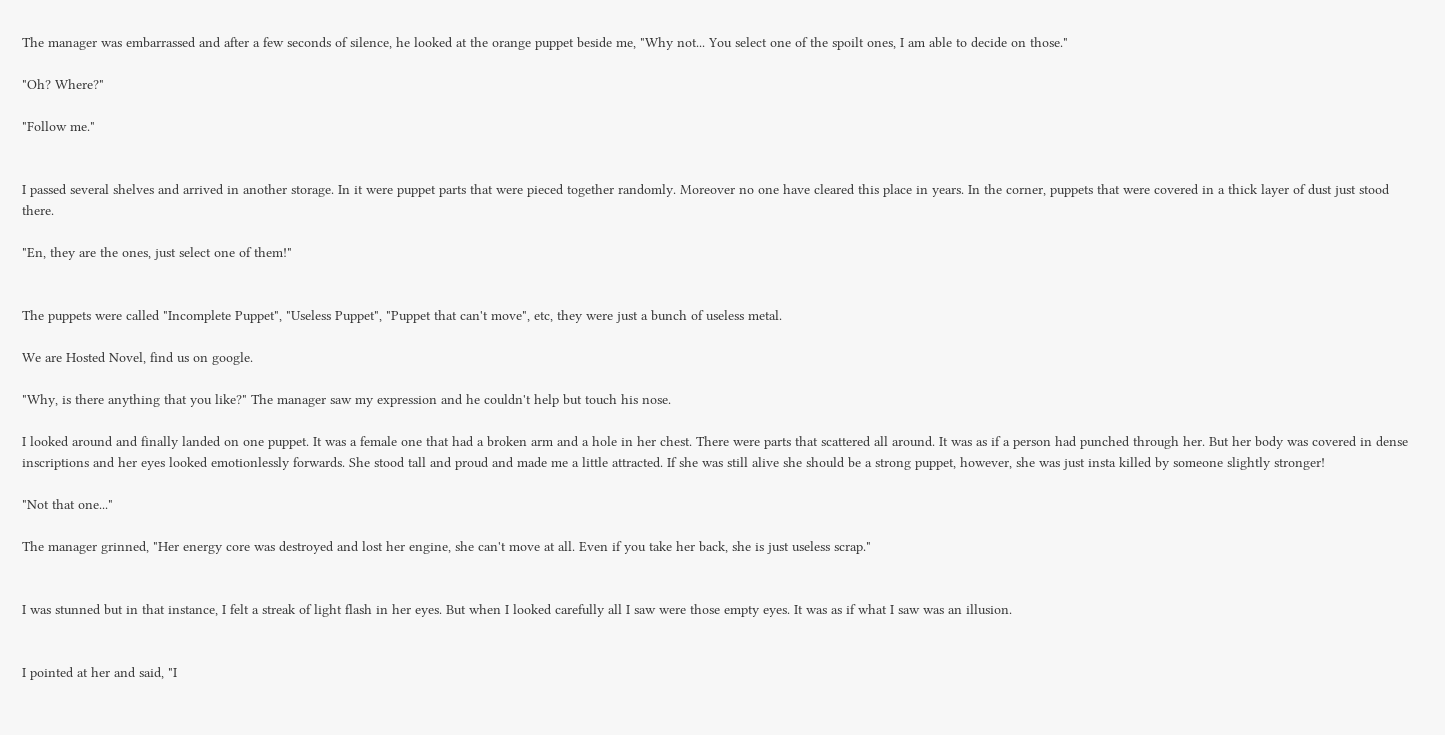The manager was embarrassed and after a few seconds of silence, he looked at the orange puppet beside me, "Why not... You select one of the spoilt ones, I am able to decide on those."

"Oh? Where?"

"Follow me."


I passed several shelves and arrived in another storage. In it were puppet parts that were pieced together randomly. Moreover no one have cleared this place in years. In the corner, puppets that were covered in a thick layer of dust just stood there.

"En, they are the ones, just select one of them!"


The puppets were called "Incomplete Puppet", "Useless Puppet", "Puppet that can't move", etc, they were just a bunch of useless metal.

We are Hosted Novel, find us on google.

"Why, is there anything that you like?" The manager saw my expression and he couldn't help but touch his nose.

I looked around and finally landed on one puppet. It was a female one that had a broken arm and a hole in her chest. There were parts that scattered all around. It was as if a person had punched through her. But her body was covered in dense inscriptions and her eyes looked emotionlessly forwards. She stood tall and proud and made me a little attracted. If she was still alive she should be a strong puppet, however, she was just insta killed by someone slightly stronger!

"Not that one..."

The manager grinned, "Her energy core was destroyed and lost her engine, she can't move at all. Even if you take her back, she is just useless scrap."


I was stunned but in that instance, I felt a streak of light flash in her eyes. But when I looked carefully all I saw were those empty eyes. It was as if what I saw was an illusion.


I pointed at her and said, "I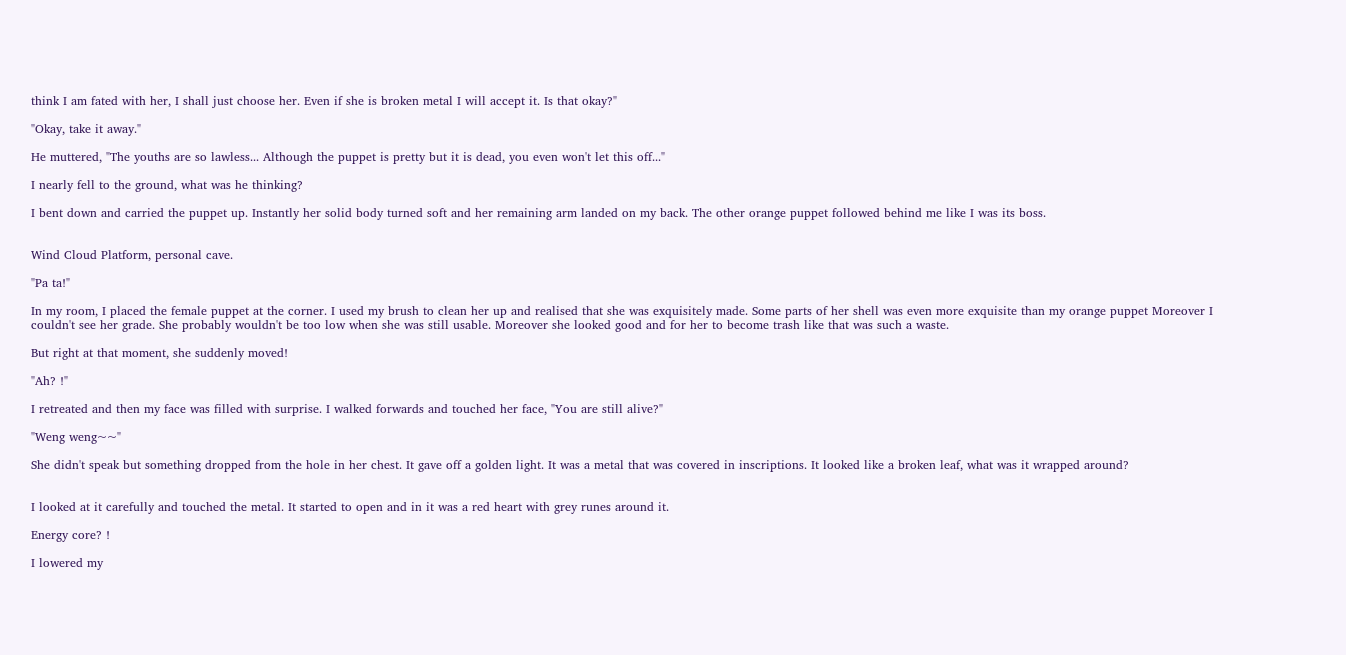think I am fated with her, I shall just choose her. Even if she is broken metal I will accept it. Is that okay?"

"Okay, take it away."

He muttered, "The youths are so lawless... Although the puppet is pretty but it is dead, you even won't let this off..."

I nearly fell to the ground, what was he thinking?

I bent down and carried the puppet up. Instantly her solid body turned soft and her remaining arm landed on my back. The other orange puppet followed behind me like I was its boss.


Wind Cloud Platform, personal cave.

"Pa ta!"

In my room, I placed the female puppet at the corner. I used my brush to clean her up and realised that she was exquisitely made. Some parts of her shell was even more exquisite than my orange puppet Moreover I couldn't see her grade. She probably wouldn't be too low when she was still usable. Moreover she looked good and for her to become trash like that was such a waste.

But right at that moment, she suddenly moved!

"Ah? !"

I retreated and then my face was filled with surprise. I walked forwards and touched her face, "You are still alive?"

"Weng weng~~"

She didn't speak but something dropped from the hole in her chest. It gave off a golden light. It was a metal that was covered in inscriptions. It looked like a broken leaf, what was it wrapped around?


I looked at it carefully and touched the metal. It started to open and in it was a red heart with grey runes around it.

Energy core? !

I lowered my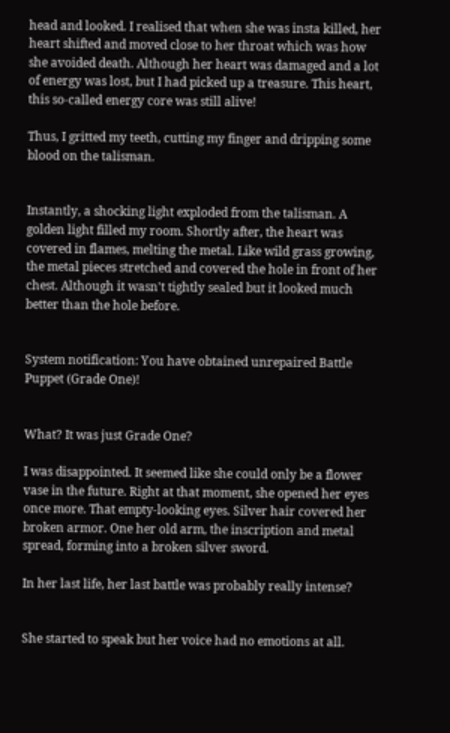head and looked. I realised that when she was insta killed, her heart shifted and moved close to her throat which was how she avoided death. Although her heart was damaged and a lot of energy was lost, but I had picked up a treasure. This heart, this so-called energy core was still alive!

Thus, I gritted my teeth, cutting my finger and dripping some blood on the talisman.


Instantly, a shocking light exploded from the talisman. A golden light filled my room. Shortly after, the heart was covered in flames, melting the metal. Like wild grass growing, the metal pieces stretched and covered the hole in front of her chest. Although it wasn't tightly sealed but it looked much better than the hole before.


System notification: You have obtained unrepaired Battle Puppet (Grade One)!


What? It was just Grade One?

I was disappointed. It seemed like she could only be a flower vase in the future. Right at that moment, she opened her eyes once more. That empty-looking eyes. Silver hair covered her broken armor. One her old arm, the inscription and metal spread, forming into a broken silver sword.

In her last life, her last battle was probably really intense?


She started to speak but her voice had no emotions at all.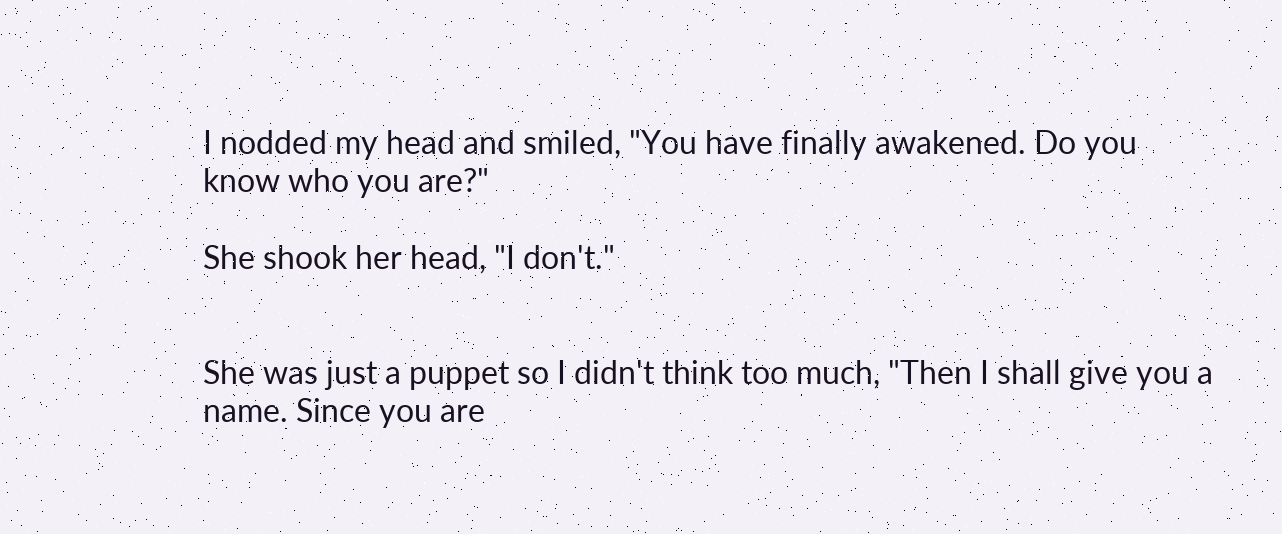I nodded my head and smiled, "You have finally awakened. Do you know who you are?"

She shook her head, "I don't."


She was just a puppet so I didn't think too much, "Then I shall give you a name. Since you are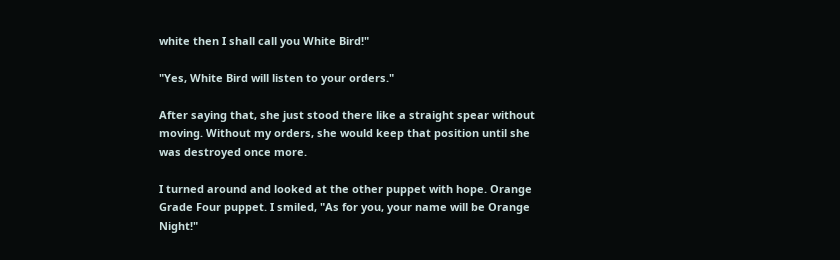white then I shall call you White Bird!"

"Yes, White Bird will listen to your orders."

After saying that, she just stood there like a straight spear without moving. Without my orders, she would keep that position until she was destroyed once more.

I turned around and looked at the other puppet with hope. Orange Grade Four puppet. I smiled, "As for you, your name will be Orange Night!"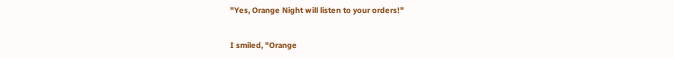"Yes, Orange Night will listen to your orders!"


I smiled, "Orange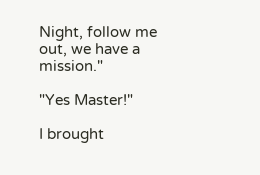Night, follow me out, we have a mission."

"Yes Master!"

I brought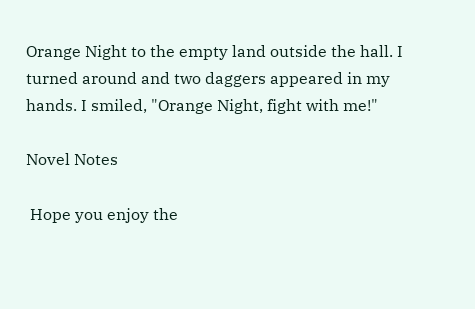Orange Night to the empty land outside the hall. I turned around and two daggers appeared in my hands. I smiled, "Orange Night, fight with me!"

Novel Notes

 Hope you enjoy the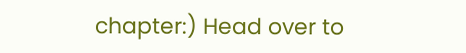chapter:) Head over to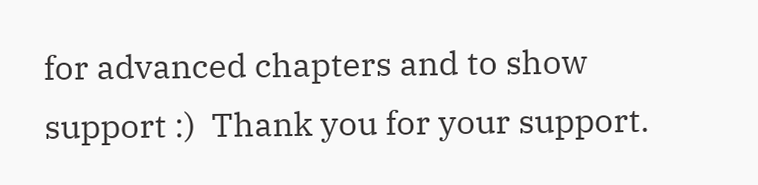for advanced chapters and to show support :)  Thank you for your support.